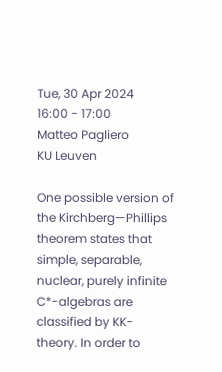Tue, 30 Apr 2024
16:00 - 17:00
Matteo Pagliero
KU Leuven

One possible version of the Kirchberg—Phillips theorem states that simple, separable, nuclear, purely infinite C*-algebras are classified by KK-theory. In order to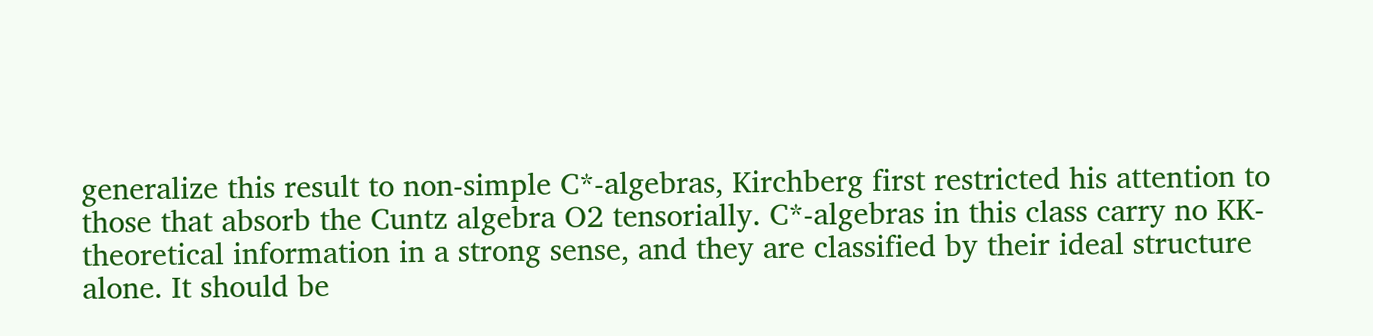generalize this result to non-simple C*-algebras, Kirchberg first restricted his attention to those that absorb the Cuntz algebra O2 tensorially. C*-algebras in this class carry no KK-theoretical information in a strong sense, and they are classified by their ideal structure alone. It should be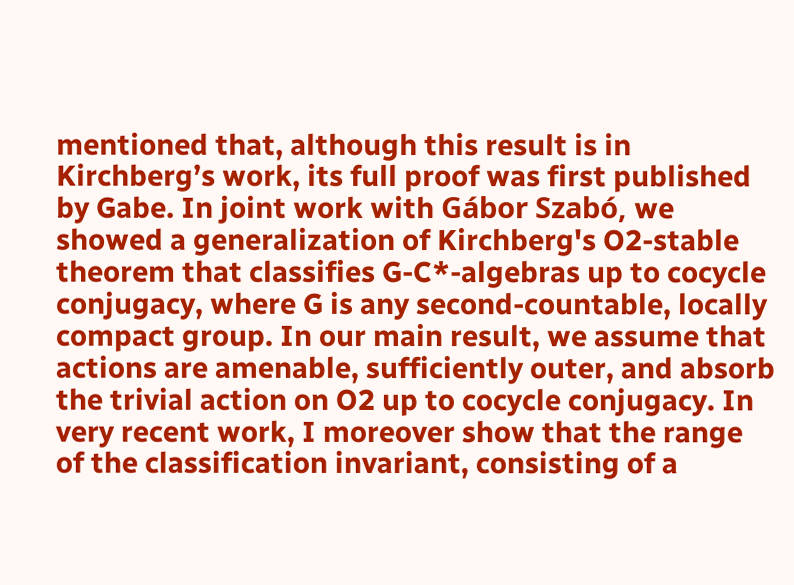mentioned that, although this result is in Kirchberg’s work, its full proof was first published by Gabe. In joint work with Gábor Szabó, we showed a generalization of Kirchberg's O2-stable theorem that classifies G-C*-algebras up to cocycle conjugacy, where G is any second-countable, locally compact group. In our main result, we assume that actions are amenable, sufficiently outer, and absorb the trivial action on O2 up to cocycle conjugacy. In very recent work, I moreover show that the range of the classification invariant, consisting of a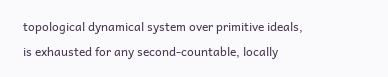topological dynamical system over primitive ideals, is exhausted for any second-countable, locally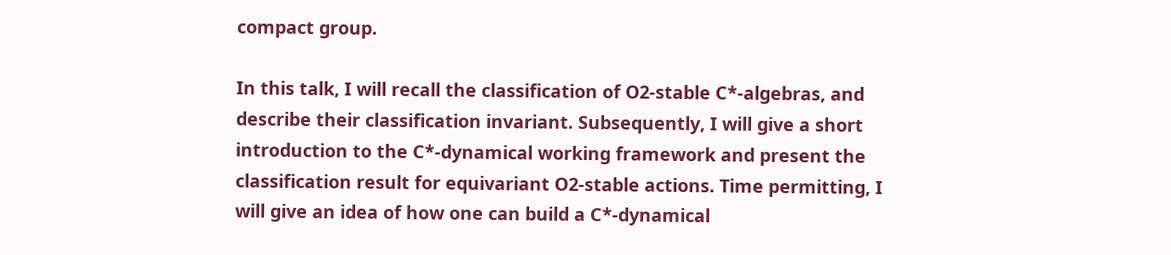compact group.

In this talk, I will recall the classification of O2-stable C*-algebras, and describe their classification invariant. Subsequently, I will give a short introduction to the C*-dynamical working framework and present the classification result for equivariant O2-stable actions. Time permitting, I will give an idea of how one can build a C*-dynamical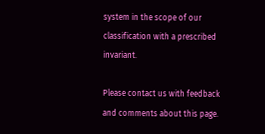system in the scope of our classification with a prescribed invariant.

Please contact us with feedback and comments about this page.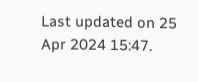Last updated on 25 Apr 2024 15:47.